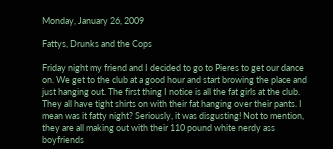Monday, January 26, 2009

Fattys, Drunks and the Cops

Friday night my friend and I decided to go to Pieres to get our dance on. We get to the club at a good hour and start browing the place and just hanging out. The first thing I notice is all the fat girls at the club. They all have tight shirts on with their fat hanging over their pants. I mean was it fatty night? Seriously, it was disgusting! Not to mention, they are all making out with their 110 pound white nerdy ass boyfriends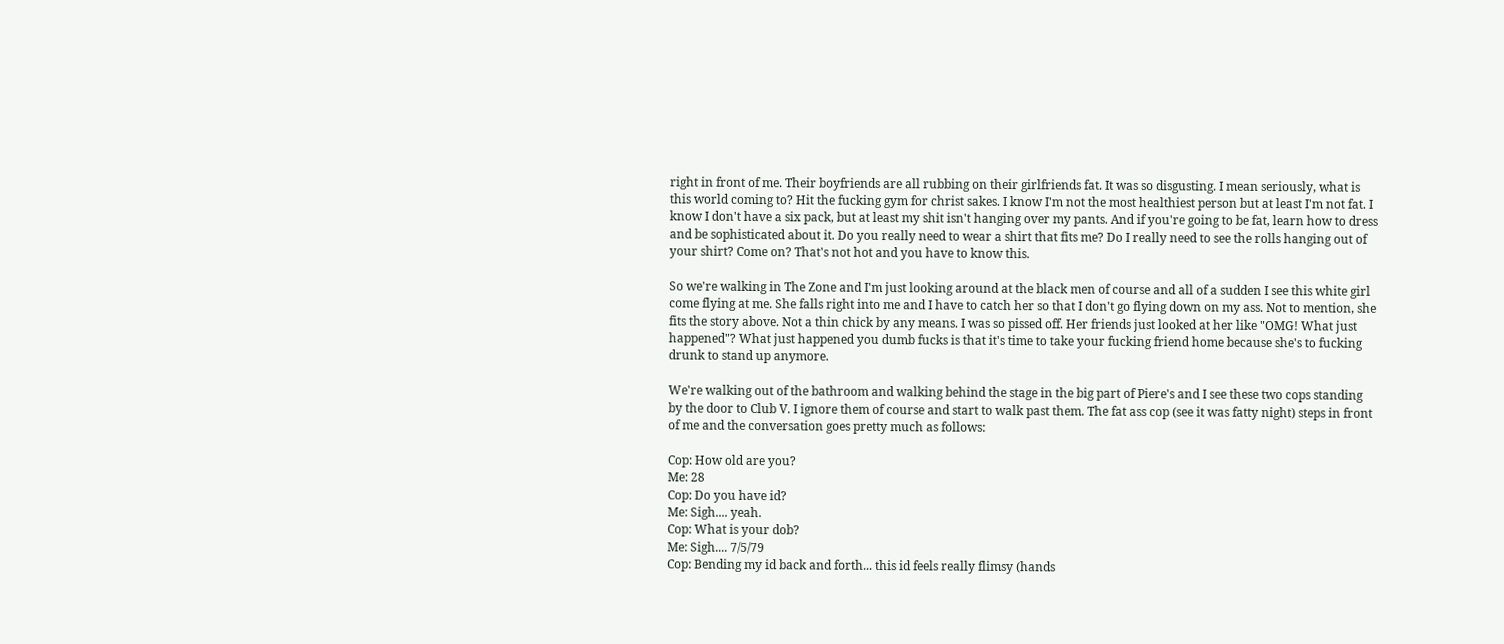right in front of me. Their boyfriends are all rubbing on their girlfriends fat. It was so disgusting. I mean seriously, what is this world coming to? Hit the fucking gym for christ sakes. I know I'm not the most healthiest person but at least I'm not fat. I know I don't have a six pack, but at least my shit isn't hanging over my pants. And if you're going to be fat, learn how to dress and be sophisticated about it. Do you really need to wear a shirt that fits me? Do I really need to see the rolls hanging out of your shirt? Come on? That's not hot and you have to know this.

So we're walking in The Zone and I'm just looking around at the black men of course and all of a sudden I see this white girl come flying at me. She falls right into me and I have to catch her so that I don't go flying down on my ass. Not to mention, she fits the story above. Not a thin chick by any means. I was so pissed off. Her friends just looked at her like "OMG! What just happened"? What just happened you dumb fucks is that it's time to take your fucking friend home because she's to fucking drunk to stand up anymore.

We're walking out of the bathroom and walking behind the stage in the big part of Piere's and I see these two cops standing by the door to Club V. I ignore them of course and start to walk past them. The fat ass cop (see it was fatty night) steps in front of me and the conversation goes pretty much as follows:

Cop: How old are you?
Me: 28
Cop: Do you have id?
Me: Sigh.... yeah.
Cop: What is your dob?
Me: Sigh.... 7/5/79
Cop: Bending my id back and forth... this id feels really flimsy (hands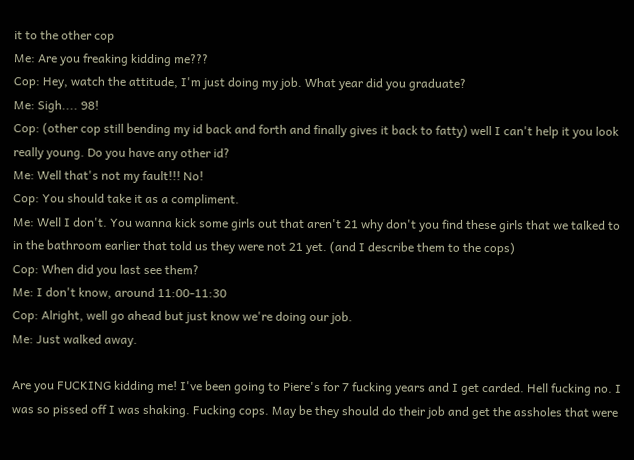it to the other cop
Me: Are you freaking kidding me???
Cop: Hey, watch the attitude, I'm just doing my job. What year did you graduate?
Me: Sigh.... 98!
Cop: (other cop still bending my id back and forth and finally gives it back to fatty) well I can't help it you look really young. Do you have any other id?
Me: Well that's not my fault!!! No!
Cop: You should take it as a compliment.
Me: Well I don't. You wanna kick some girls out that aren't 21 why don't you find these girls that we talked to in the bathroom earlier that told us they were not 21 yet. (and I describe them to the cops)
Cop: When did you last see them?
Me: I don't know, around 11:00-11:30
Cop: Alright, well go ahead but just know we're doing our job.
Me: Just walked away.

Are you FUCKING kidding me! I've been going to Piere's for 7 fucking years and I get carded. Hell fucking no. I was so pissed off I was shaking. Fucking cops. May be they should do their job and get the assholes that were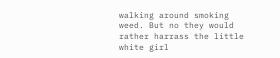walking around smoking weed. But no they would rather harrass the little white girl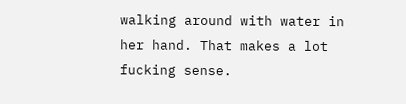walking around with water in her hand. That makes a lot fucking sense.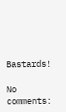Bastards!

No comments: